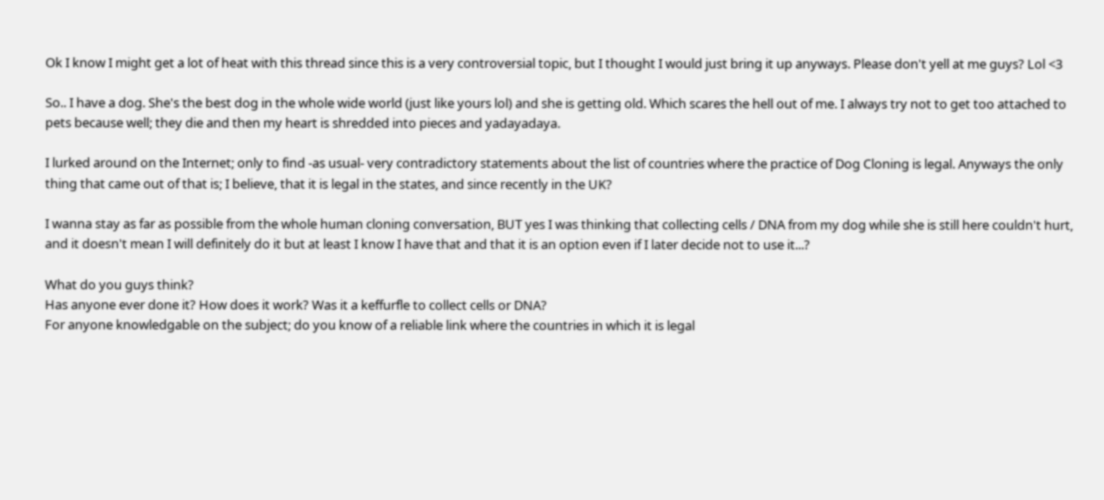Ok I know I might get a lot of heat with this thread since this is a very controversial topic, but I thought I would just bring it up anyways. Please don't yell at me guys? Lol <3

So.. I have a dog. She's the best dog in the whole wide world (just like yours lol) and she is getting old. Which scares the hell out of me. I always try not to get too attached to pets because well; they die and then my heart is shredded into pieces and yadayadaya.

I lurked around on the Internet; only to find -as usual- very contradictory statements about the list of countries where the practice of Dog Cloning is legal. Anyways the only thing that came out of that is; I believe, that it is legal in the states, and since recently in the UK?

I wanna stay as far as possible from the whole human cloning conversation, BUT yes I was thinking that collecting cells / DNA from my dog while she is still here couldn't hurt, and it doesn't mean I will definitely do it but at least I know I have that and that it is an option even if I later decide not to use it...?

What do you guys think?
Has anyone ever done it? How does it work? Was it a keffurfle to collect cells or DNA?
For anyone knowledgable on the subject; do you know of a reliable link where the countries in which it is legal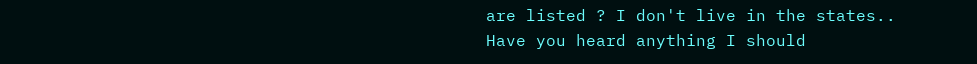are listed ? I don't live in the states..
Have you heard anything I should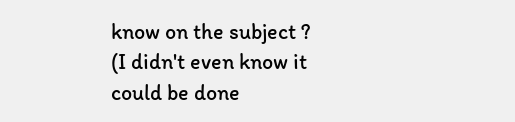know on the subject ?
(I didn't even know it could be done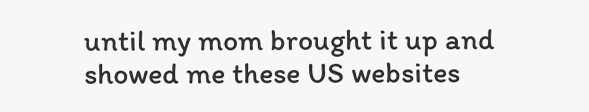until my mom brought it up and showed me these US websites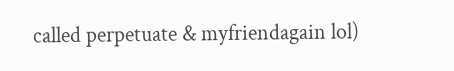called perpetuate & myfriendagain lol)